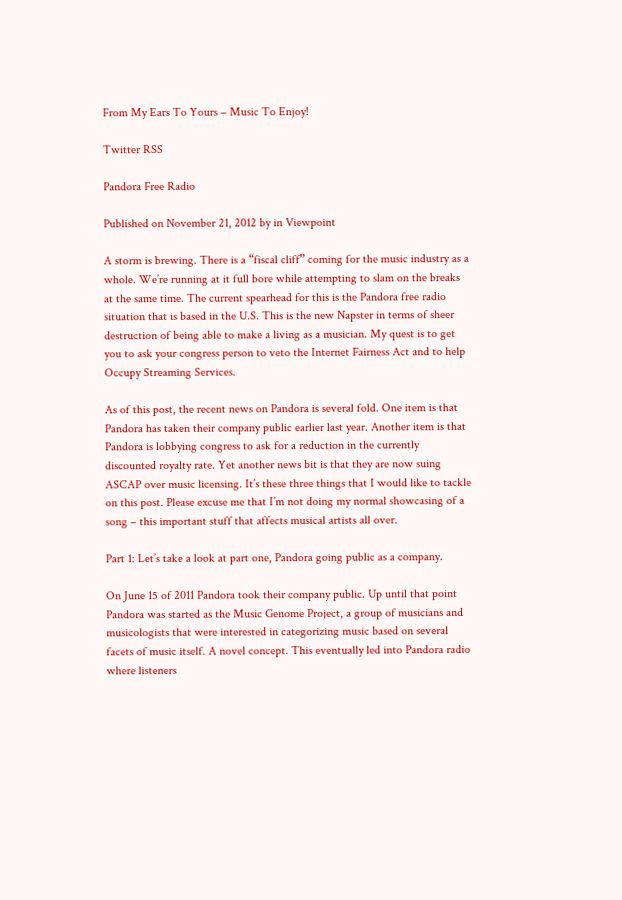From My Ears To Yours – Music To Enjoy!

Twitter RSS

Pandora Free Radio

Published on November 21, 2012 by in Viewpoint

A storm is brewing. There is a “fiscal cliff” coming for the music industry as a whole. We’re running at it full bore while attempting to slam on the breaks at the same time. The current spearhead for this is the Pandora free radio situation that is based in the U.S. This is the new Napster in terms of sheer destruction of being able to make a living as a musician. My quest is to get you to ask your congress person to veto the Internet Fairness Act and to help Occupy Streaming Services.

As of this post, the recent news on Pandora is several fold. One item is that Pandora has taken their company public earlier last year. Another item is that Pandora is lobbying congress to ask for a reduction in the currently discounted royalty rate. Yet another news bit is that they are now suing ASCAP over music licensing. It’s these three things that I would like to tackle on this post. Please excuse me that I’m not doing my normal showcasing of a song – this important stuff that affects musical artists all over.

Part 1: Let’s take a look at part one, Pandora going public as a company.

On June 15 of 2011 Pandora took their company public. Up until that point Pandora was started as the Music Genome Project, a group of musicians and musicologists that were interested in categorizing music based on several facets of music itself. A novel concept. This eventually led into Pandora radio where listeners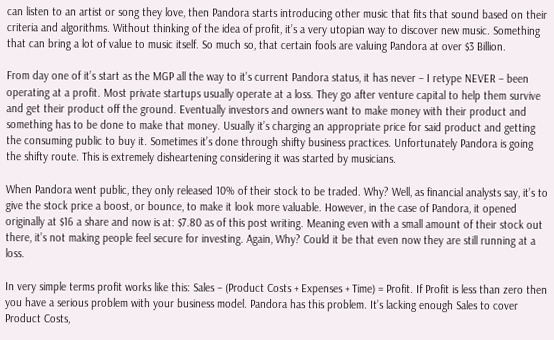can listen to an artist or song they love, then Pandora starts introducing other music that fits that sound based on their criteria and algorithms. Without thinking of the idea of profit, it’s a very utopian way to discover new music. Something that can bring a lot of value to music itself. So much so, that certain fools are valuing Pandora at over $3 Billion.

From day one of it’s start as the MGP all the way to it’s current Pandora status, it has never – I retype NEVER – been operating at a profit. Most private startups usually operate at a loss. They go after venture capital to help them survive and get their product off the ground. Eventually investors and owners want to make money with their product and something has to be done to make that money. Usually it’s charging an appropriate price for said product and getting the consuming public to buy it. Sometimes it’s done through shifty business practices. Unfortunately Pandora is going the shifty route. This is extremely disheartening considering it was started by musicians.

When Pandora went public, they only released 10% of their stock to be traded. Why? Well, as financial analysts say, it’s to give the stock price a boost, or bounce, to make it look more valuable. However, in the case of Pandora, it opened originally at $16 a share and now is at: $7.80 as of this post writing. Meaning even with a small amount of their stock out there, it’s not making people feel secure for investing. Again, Why? Could it be that even now they are still running at a loss.

In very simple terms profit works like this: Sales – (Product Costs + Expenses + Time) = Profit. If Profit is less than zero then you have a serious problem with your business model. Pandora has this problem. It’s lacking enough Sales to cover Product Costs,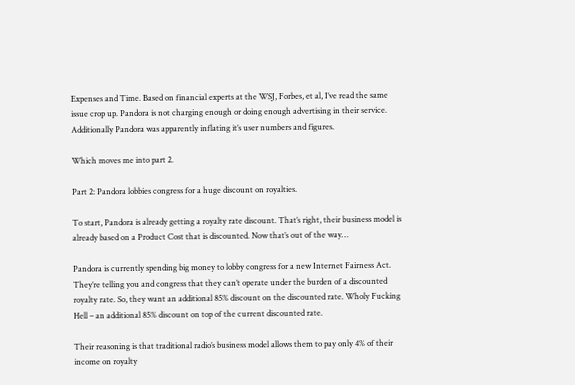Expenses and Time. Based on financial experts at the WSJ, Forbes, et al, I’ve read the same issue crop up. Pandora is not charging enough or doing enough advertising in their service. Additionally Pandora was apparently inflating it’s user numbers and figures.

Which moves me into part 2.

Part 2: Pandora lobbies congress for a huge discount on royalties.

To start, Pandora is already getting a royalty rate discount. That’s right, their business model is already based on a Product Cost that is discounted. Now that’s out of the way…

Pandora is currently spending big money to lobby congress for a new Internet Fairness Act. They’re telling you and congress that they can’t operate under the burden of a discounted royalty rate. So, they want an additional 85% discount on the discounted rate. Wholy Fucking Hell – an additional 85% discount on top of the current discounted rate.

Their reasoning is that traditional radio’s business model allows them to pay only 4% of their income on royalty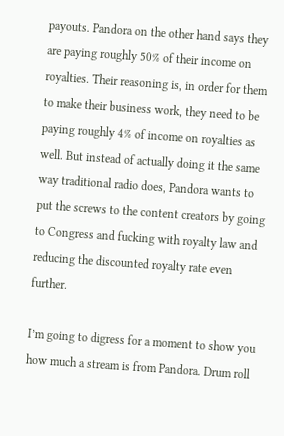payouts. Pandora on the other hand says they are paying roughly 50% of their income on royalties. Their reasoning is, in order for them to make their business work, they need to be paying roughly 4% of income on royalties as well. But instead of actually doing it the same way traditional radio does, Pandora wants to put the screws to the content creators by going to Congress and fucking with royalty law and reducing the discounted royalty rate even further.

I’m going to digress for a moment to show you how much a stream is from Pandora. Drum roll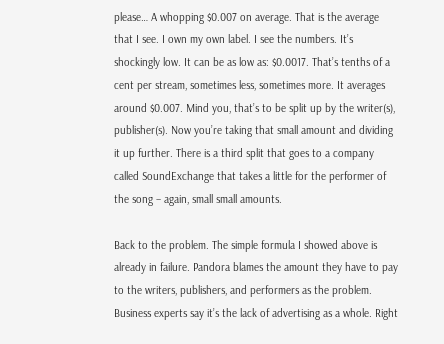please… A whopping $0.007 on average. That is the average that I see. I own my own label. I see the numbers. It’s shockingly low. It can be as low as: $0.0017. That’s tenths of a cent per stream, sometimes less, sometimes more. It averages around $0.007. Mind you, that’s to be split up by the writer(s), publisher(s). Now you’re taking that small amount and dividing it up further. There is a third split that goes to a company called SoundExchange that takes a little for the performer of the song – again, small small amounts.

Back to the problem. The simple formula I showed above is already in failure. Pandora blames the amount they have to pay to the writers, publishers, and performers as the problem. Business experts say it’s the lack of advertising as a whole. Right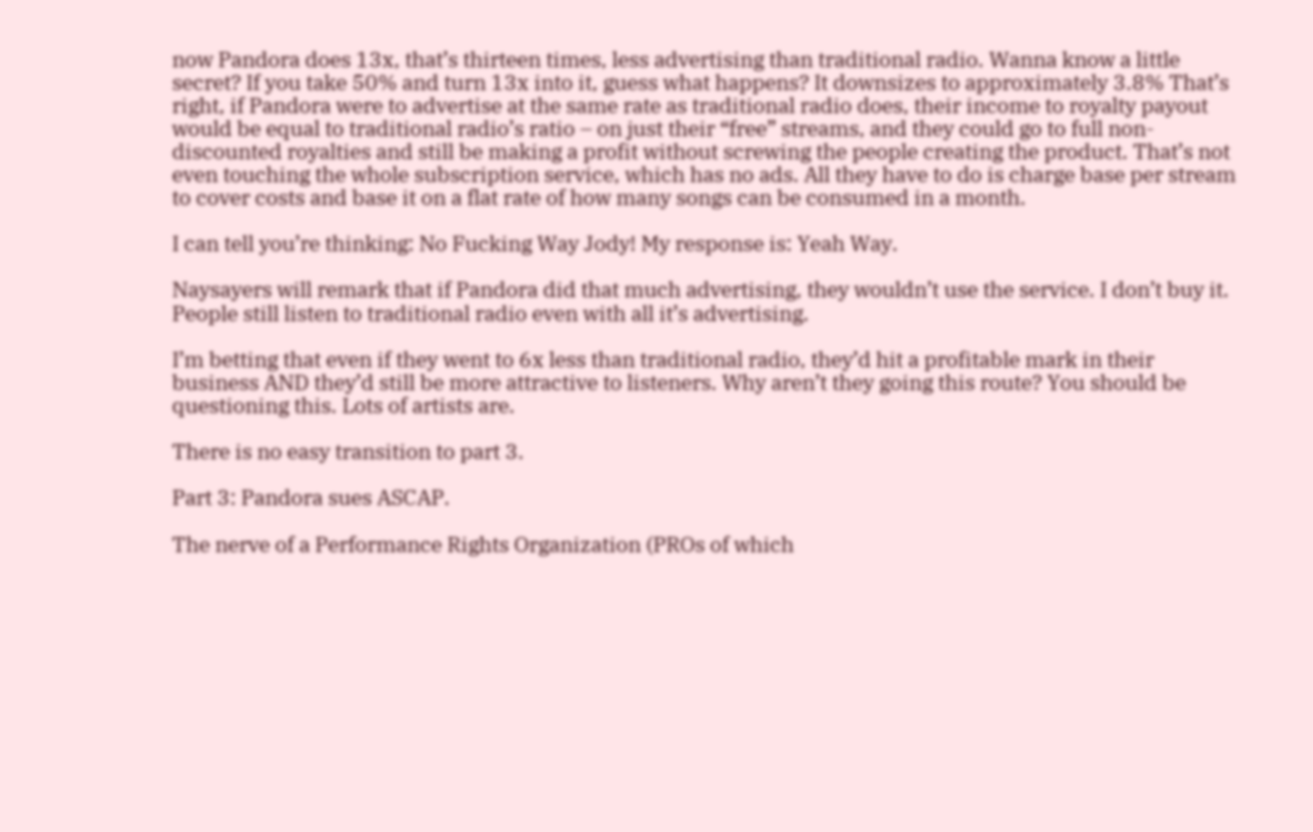now Pandora does 13x, that’s thirteen times, less advertising than traditional radio. Wanna know a little secret? If you take 50% and turn 13x into it, guess what happens? It downsizes to approximately 3.8% That’s right, if Pandora were to advertise at the same rate as traditional radio does, their income to royalty payout would be equal to traditional radio’s ratio – on just their “free” streams, and they could go to full non-discounted royalties and still be making a profit without screwing the people creating the product. That’s not even touching the whole subscription service, which has no ads. All they have to do is charge base per stream to cover costs and base it on a flat rate of how many songs can be consumed in a month.

I can tell you’re thinking: No Fucking Way Jody! My response is: Yeah Way.

Naysayers will remark that if Pandora did that much advertising, they wouldn’t use the service. I don’t buy it. People still listen to traditional radio even with all it’s advertising.

I’m betting that even if they went to 6x less than traditional radio, they’d hit a profitable mark in their business AND they’d still be more attractive to listeners. Why aren’t they going this route? You should be questioning this. Lots of artists are.

There is no easy transition to part 3.

Part 3: Pandora sues ASCAP.

The nerve of a Performance Rights Organization (PROs of which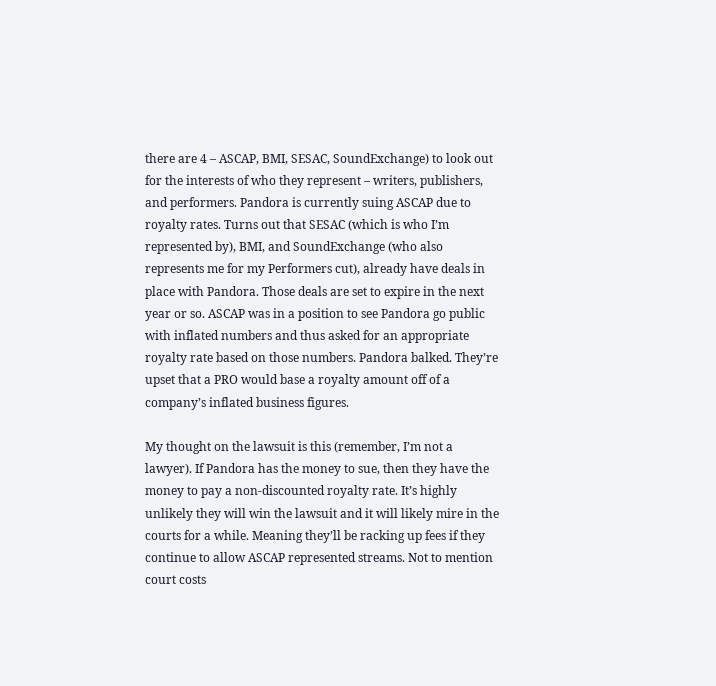there are 4 – ASCAP, BMI, SESAC, SoundExchange) to look out for the interests of who they represent – writers, publishers, and performers. Pandora is currently suing ASCAP due to royalty rates. Turns out that SESAC (which is who I’m represented by), BMI, and SoundExchange (who also represents me for my Performers cut), already have deals in place with Pandora. Those deals are set to expire in the next year or so. ASCAP was in a position to see Pandora go public with inflated numbers and thus asked for an appropriate royalty rate based on those numbers. Pandora balked. They’re upset that a PRO would base a royalty amount off of a company’s inflated business figures.

My thought on the lawsuit is this (remember, I’m not a lawyer). If Pandora has the money to sue, then they have the money to pay a non-discounted royalty rate. It’s highly unlikely they will win the lawsuit and it will likely mire in the courts for a while. Meaning they’ll be racking up fees if they continue to allow ASCAP represented streams. Not to mention court costs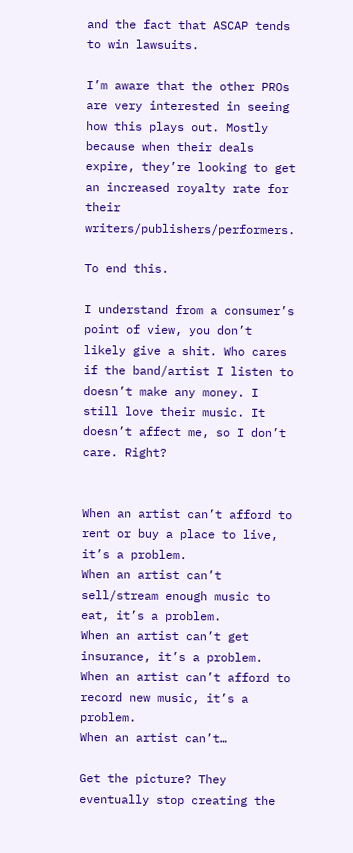and the fact that ASCAP tends to win lawsuits.

I’m aware that the other PROs are very interested in seeing how this plays out. Mostly because when their deals expire, they’re looking to get an increased royalty rate for their writers/publishers/performers.

To end this.

I understand from a consumer’s point of view, you don’t likely give a shit. Who cares if the band/artist I listen to doesn’t make any money. I still love their music. It doesn’t affect me, so I don’t care. Right?


When an artist can’t afford to rent or buy a place to live, it’s a problem.
When an artist can’t sell/stream enough music to eat, it’s a problem.
When an artist can’t get insurance, it’s a problem.
When an artist can’t afford to record new music, it’s a problem.
When an artist can’t…

Get the picture? They eventually stop creating the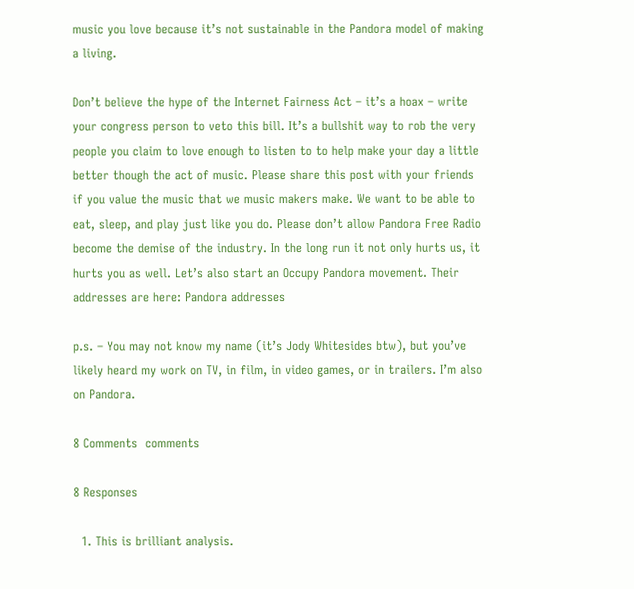music you love because it’s not sustainable in the Pandora model of making a living.

Don’t believe the hype of the Internet Fairness Act – it’s a hoax – write your congress person to veto this bill. It’s a bullshit way to rob the very people you claim to love enough to listen to to help make your day a little better though the act of music. Please share this post with your friends if you value the music that we music makers make. We want to be able to eat, sleep, and play just like you do. Please don’t allow Pandora Free Radio become the demise of the industry. In the long run it not only hurts us, it hurts you as well. Let’s also start an Occupy Pandora movement. Their addresses are here: Pandora addresses

p.s. – You may not know my name (it’s Jody Whitesides btw), but you’ve likely heard my work on TV, in film, in video games, or in trailers. I’m also on Pandora.

8 Comments  comments

8 Responses

  1. This is brilliant analysis.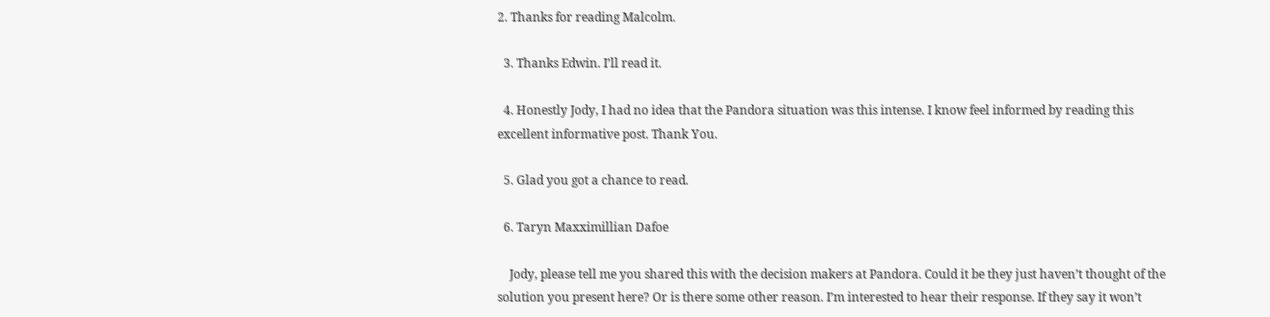2. Thanks for reading Malcolm.

  3. Thanks Edwin. I’ll read it.

  4. Honestly Jody, I had no idea that the Pandora situation was this intense. I know feel informed by reading this excellent informative post. Thank You.

  5. Glad you got a chance to read.

  6. Taryn Maxximillian Dafoe

    Jody, please tell me you shared this with the decision makers at Pandora. Could it be they just haven’t thought of the solution you present here? Or is there some other reason. I’m interested to hear their response. If they say it won’t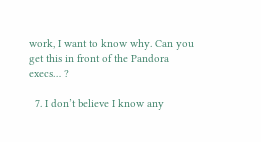work, I want to know why. Can you get this in front of the Pandora execs… ?

  7. I don’t believe I know any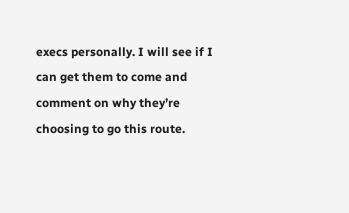execs personally. I will see if I can get them to come and comment on why they’re choosing to go this route.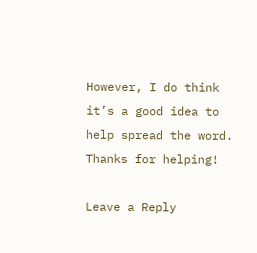However, I do think it’s a good idea to help spread the word. Thanks for helping!

Leave a Reply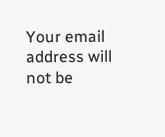Your email address will not be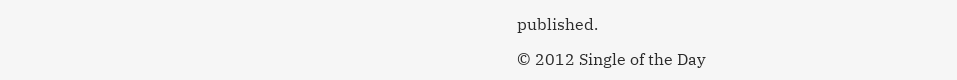published.

© 2012 Single of the Day